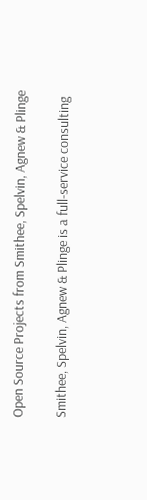Open Source Projects from Smithee, Spelvin, Agnew & Plinge

Smithee, Spelvin, Agnew & Plinge is a full-service consulting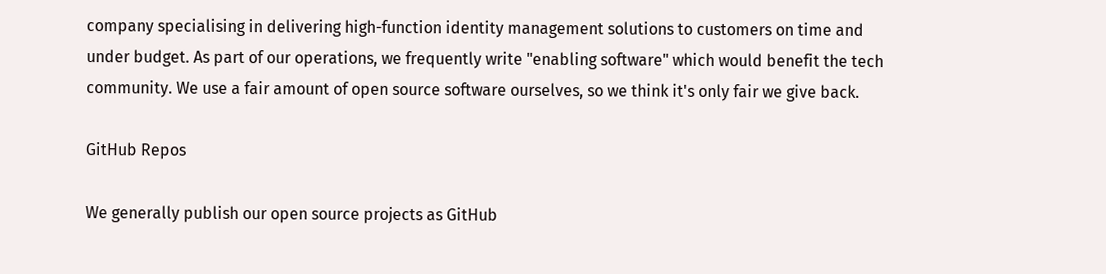company specialising in delivering high-function identity management solutions to customers on time and under budget. As part of our operations, we frequently write "enabling software" which would benefit the tech community. We use a fair amount of open source software ourselves, so we think it's only fair we give back.

GitHub Repos

We generally publish our open source projects as GitHub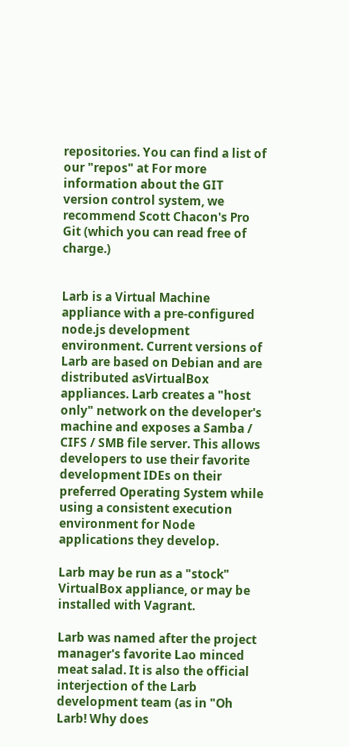repositories. You can find a list of our "repos" at For more information about the GIT version control system, we recommend Scott Chacon's Pro Git (which you can read free of charge.)


Larb is a Virtual Machine appliance with a pre-configured node.js development environment. Current versions of Larb are based on Debian and are distributed asVirtualBox appliances. Larb creates a "host only" network on the developer's machine and exposes a Samba / CIFS / SMB file server. This allows developers to use their favorite development IDEs on their preferred Operating System while using a consistent execution environment for Node applications they develop.

Larb may be run as a "stock" VirtualBox appliance, or may be installed with Vagrant.

Larb was named after the project manager's favorite Lao minced meat salad. It is also the official interjection of the Larb development team (as in "Oh Larb! Why does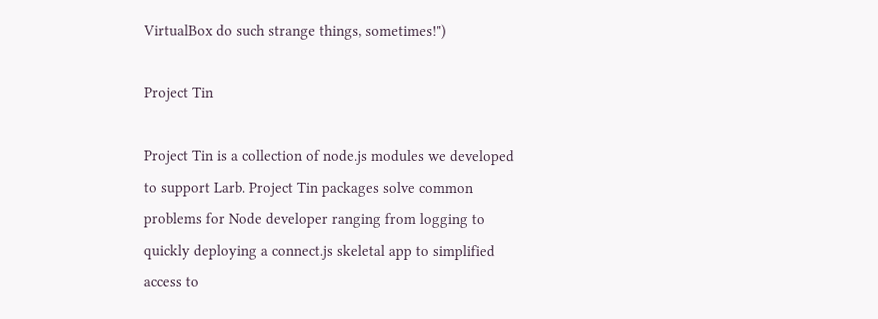VirtualBox do such strange things, sometimes!")

Project Tin

Project Tin is a collection of node.js modules we developed to support Larb. Project Tin packages solve common problems for Node developer ranging from logging to quickly deploying a connect.js skeletal app to simplified access to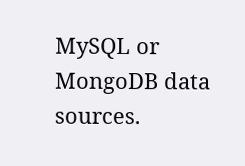MySQL or MongoDB data sources.